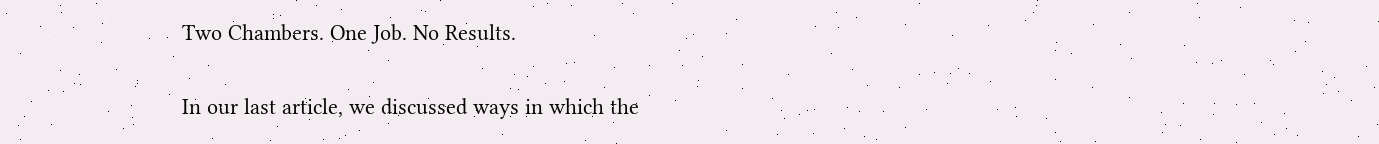Two Chambers. One Job. No Results.

In our last article, we discussed ways in which the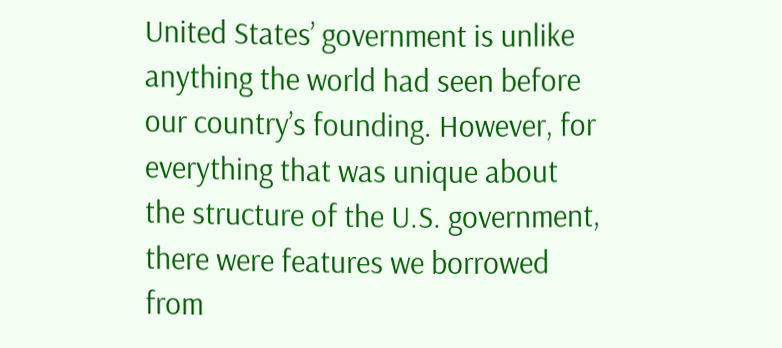United States’ government is unlike anything the world had seen before our country’s founding. However, for everything that was unique about the structure of the U.S. government, there were features we borrowed from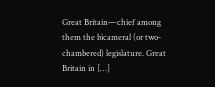Great Britain—chief among them the bicameral (or two-chambered) legislature. Great Britain in […]